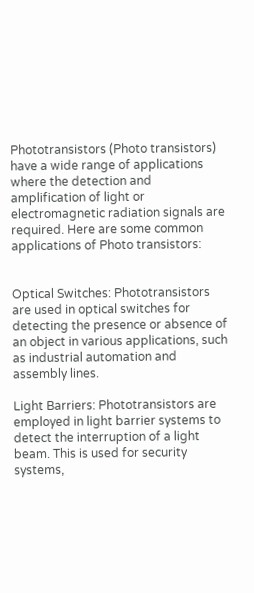Phototransistors (Photo transistors) have a wide range of applications where the detection and amplification of light or electromagnetic radiation signals are required. Here are some common applications of Photo transistors:


Optical Switches: Phototransistors are used in optical switches for detecting the presence or absence of an object in various applications, such as industrial automation and assembly lines.

Light Barriers: Phototransistors are employed in light barrier systems to detect the interruption of a light beam. This is used for security systems,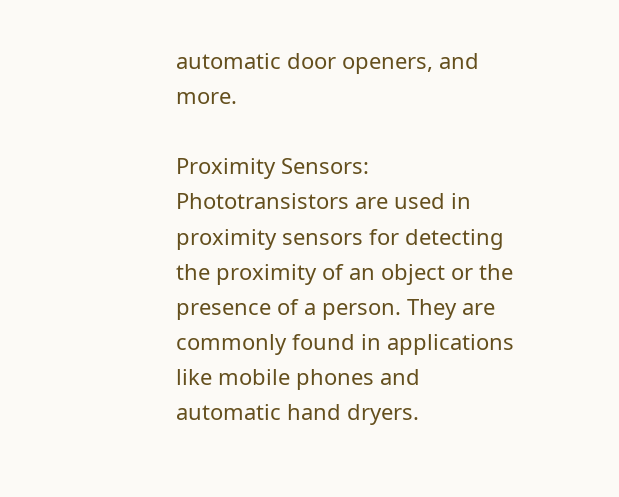automatic door openers, and more.

Proximity Sensors: Phototransistors are used in proximity sensors for detecting the proximity of an object or the presence of a person. They are commonly found in applications like mobile phones and automatic hand dryers.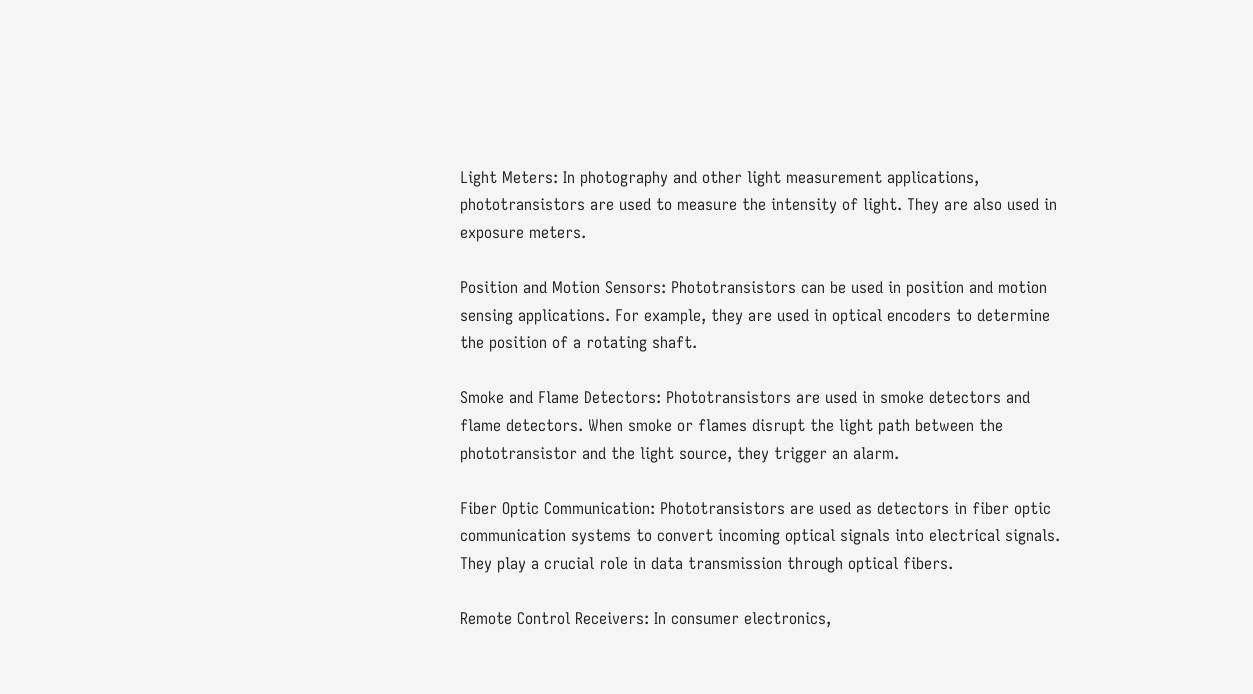Light Meters: In photography and other light measurement applications, phototransistors are used to measure the intensity of light. They are also used in exposure meters.

Position and Motion Sensors: Phototransistors can be used in position and motion sensing applications. For example, they are used in optical encoders to determine the position of a rotating shaft.

Smoke and Flame Detectors: Phototransistors are used in smoke detectors and flame detectors. When smoke or flames disrupt the light path between the phototransistor and the light source, they trigger an alarm.

Fiber Optic Communication: Phototransistors are used as detectors in fiber optic communication systems to convert incoming optical signals into electrical signals. They play a crucial role in data transmission through optical fibers.

Remote Control Receivers: In consumer electronics,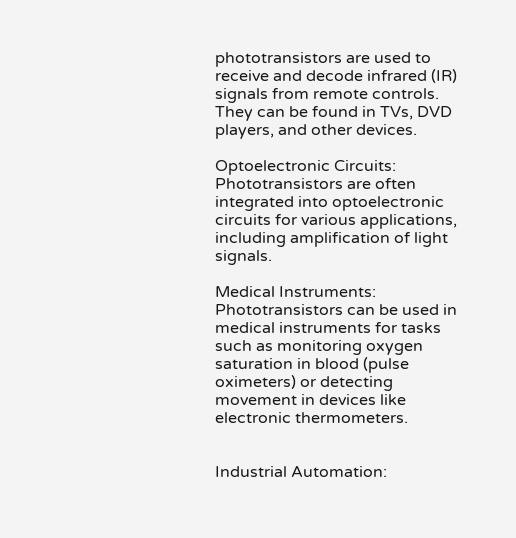phototransistors are used to receive and decode infrared (IR) signals from remote controls. They can be found in TVs, DVD players, and other devices.

Optoelectronic Circuits: Phototransistors are often integrated into optoelectronic circuits for various applications, including amplification of light signals.

Medical Instruments: Phototransistors can be used in medical instruments for tasks such as monitoring oxygen saturation in blood (pulse oximeters) or detecting movement in devices like electronic thermometers.


Industrial Automation: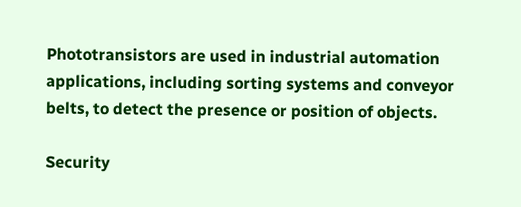Phototransistors are used in industrial automation applications, including sorting systems and conveyor belts, to detect the presence or position of objects.

Security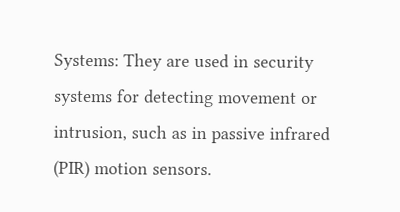Systems: They are used in security systems for detecting movement or intrusion, such as in passive infrared (PIR) motion sensors.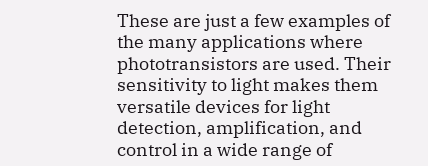These are just a few examples of the many applications where phototransistors are used. Their sensitivity to light makes them versatile devices for light detection, amplification, and control in a wide range of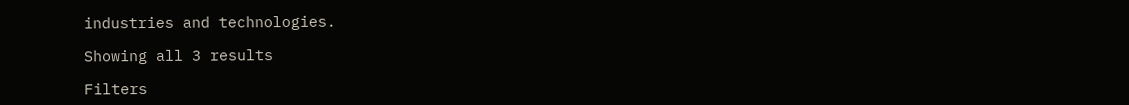industries and technologies.

Showing all 3 results

Filters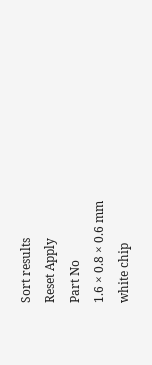Sort results
Reset Apply
Part No
1.6 × 0.8 × 0.6 mm
white chip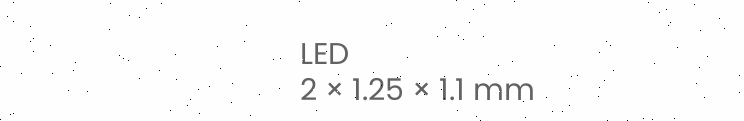LED
2 × 1.25 × 1.1 mm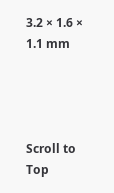3.2 × 1.6 × 1.1 mm




Scroll to Top